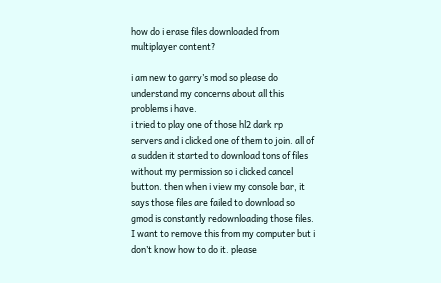how do i erase files downloaded from multiplayer content?

i am new to garry’s mod so please do understand my concerns about all this problems i have.
i tried to play one of those hl2 dark rp servers and i clicked one of them to join. all of a sudden it started to download tons of files without my permission so i clicked cancel button. then when i view my console bar, it says those files are failed to download so gmod is constantly redownloading those files. I want to remove this from my computer but i don’t know how to do it. please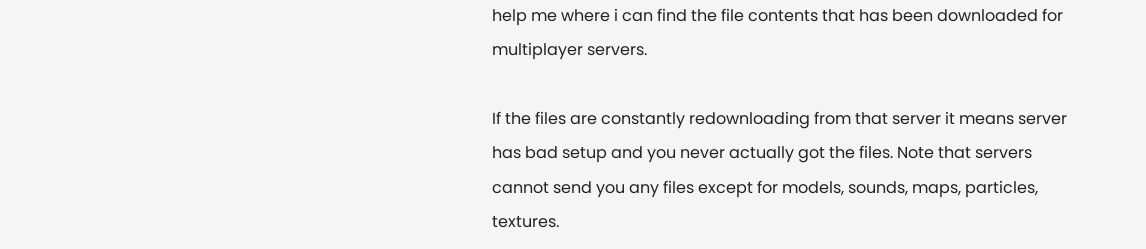help me where i can find the file contents that has been downloaded for multiplayer servers.

If the files are constantly redownloading from that server it means server has bad setup and you never actually got the files. Note that servers cannot send you any files except for models, sounds, maps, particles, textures.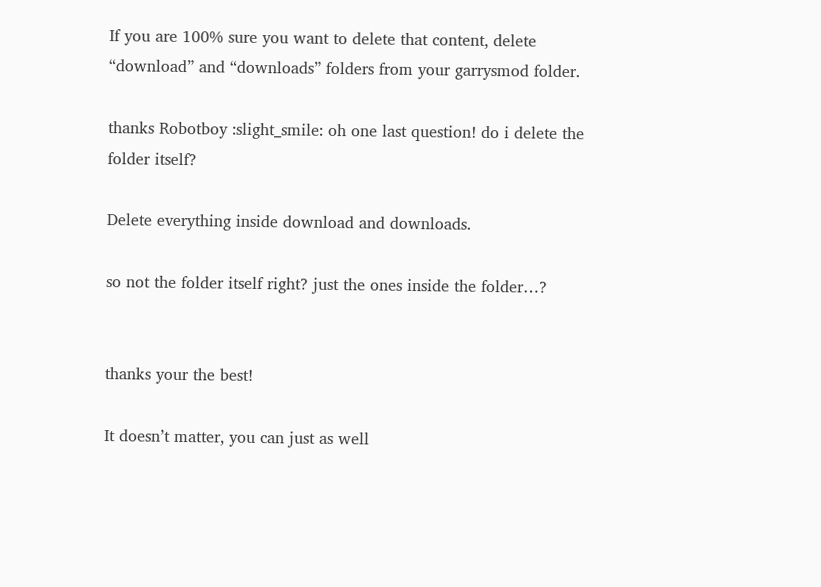If you are 100% sure you want to delete that content, delete “download” and “downloads” folders from your garrysmod folder.

thanks Robotboy :slight_smile: oh one last question! do i delete the folder itself?

Delete everything inside download and downloads.

so not the folder itself right? just the ones inside the folder…?


thanks your the best!

It doesn’t matter, you can just as well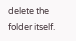delete the folder itself.